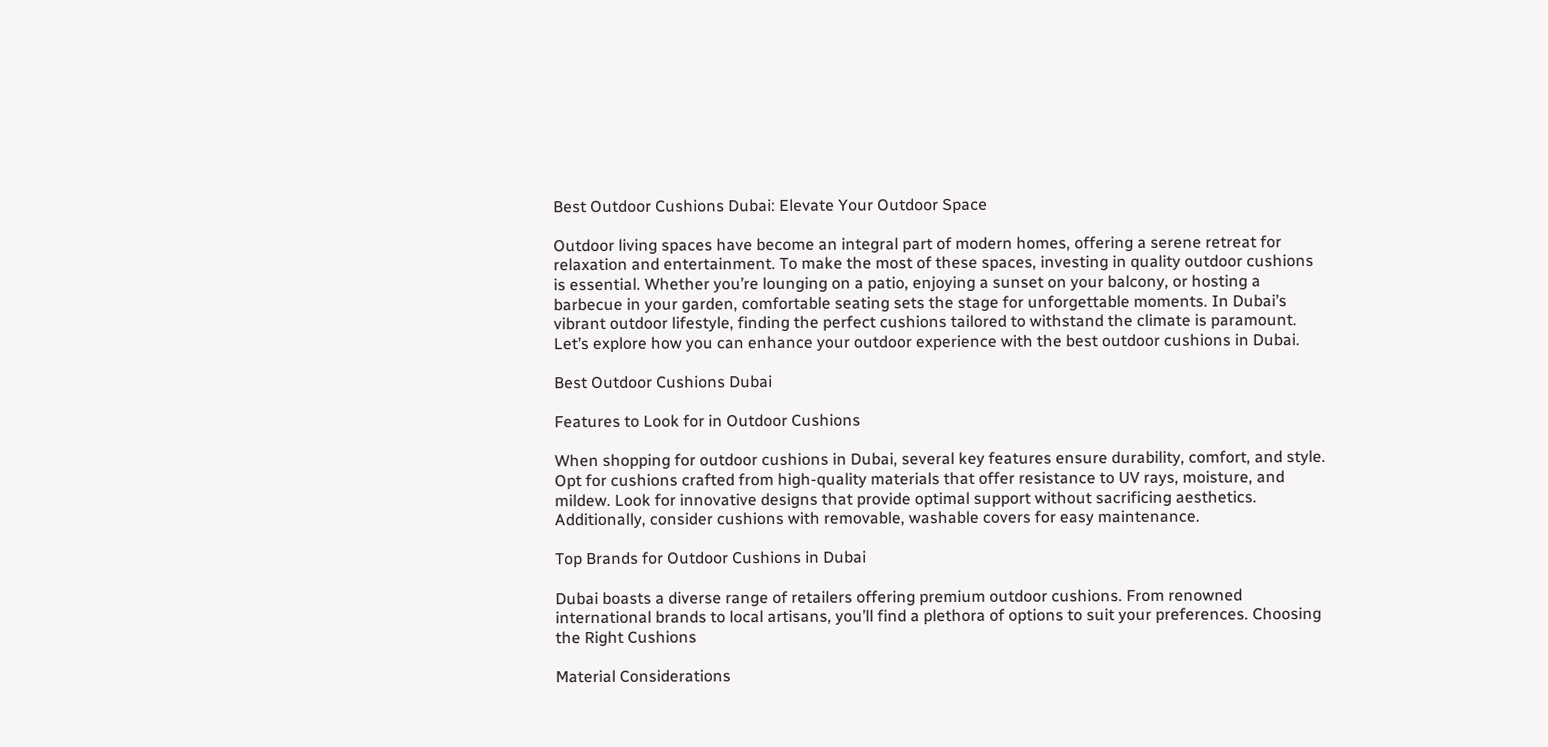Best Outdoor Cushions Dubai: Elevate Your Outdoor Space

Outdoor living spaces have become an integral part of modern homes, offering a serene retreat for relaxation and entertainment. To make the most of these spaces, investing in quality outdoor cushions is essential. Whether you’re lounging on a patio, enjoying a sunset on your balcony, or hosting a barbecue in your garden, comfortable seating sets the stage for unforgettable moments. In Dubai’s vibrant outdoor lifestyle, finding the perfect cushions tailored to withstand the climate is paramount. Let’s explore how you can enhance your outdoor experience with the best outdoor cushions in Dubai.

Best Outdoor Cushions Dubai

Features to Look for in Outdoor Cushions

When shopping for outdoor cushions in Dubai, several key features ensure durability, comfort, and style. Opt for cushions crafted from high-quality materials that offer resistance to UV rays, moisture, and mildew. Look for innovative designs that provide optimal support without sacrificing aesthetics. Additionally, consider cushions with removable, washable covers for easy maintenance.

Top Brands for Outdoor Cushions in Dubai

Dubai boasts a diverse range of retailers offering premium outdoor cushions. From renowned international brands to local artisans, you’ll find a plethora of options to suit your preferences. Choosing the Right Cushions

Material Considerations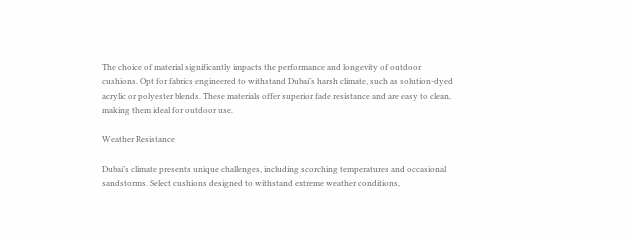The choice of material significantly impacts the performance and longevity of outdoor cushions. Opt for fabrics engineered to withstand Dubai’s harsh climate, such as solution-dyed acrylic or polyester blends. These materials offer superior fade resistance and are easy to clean, making them ideal for outdoor use.

Weather Resistance

Dubai’s climate presents unique challenges, including scorching temperatures and occasional sandstorms. Select cushions designed to withstand extreme weather conditions,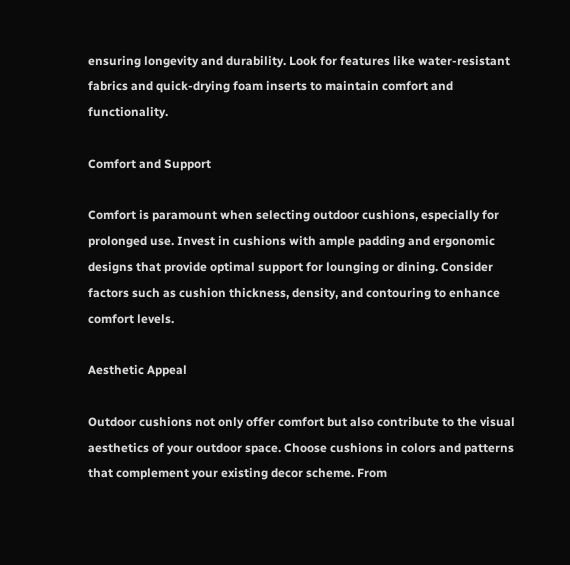ensuring longevity and durability. Look for features like water-resistant fabrics and quick-drying foam inserts to maintain comfort and functionality.

Comfort and Support

Comfort is paramount when selecting outdoor cushions, especially for prolonged use. Invest in cushions with ample padding and ergonomic designs that provide optimal support for lounging or dining. Consider factors such as cushion thickness, density, and contouring to enhance comfort levels.

Aesthetic Appeal

Outdoor cushions not only offer comfort but also contribute to the visual aesthetics of your outdoor space. Choose cushions in colors and patterns that complement your existing decor scheme. From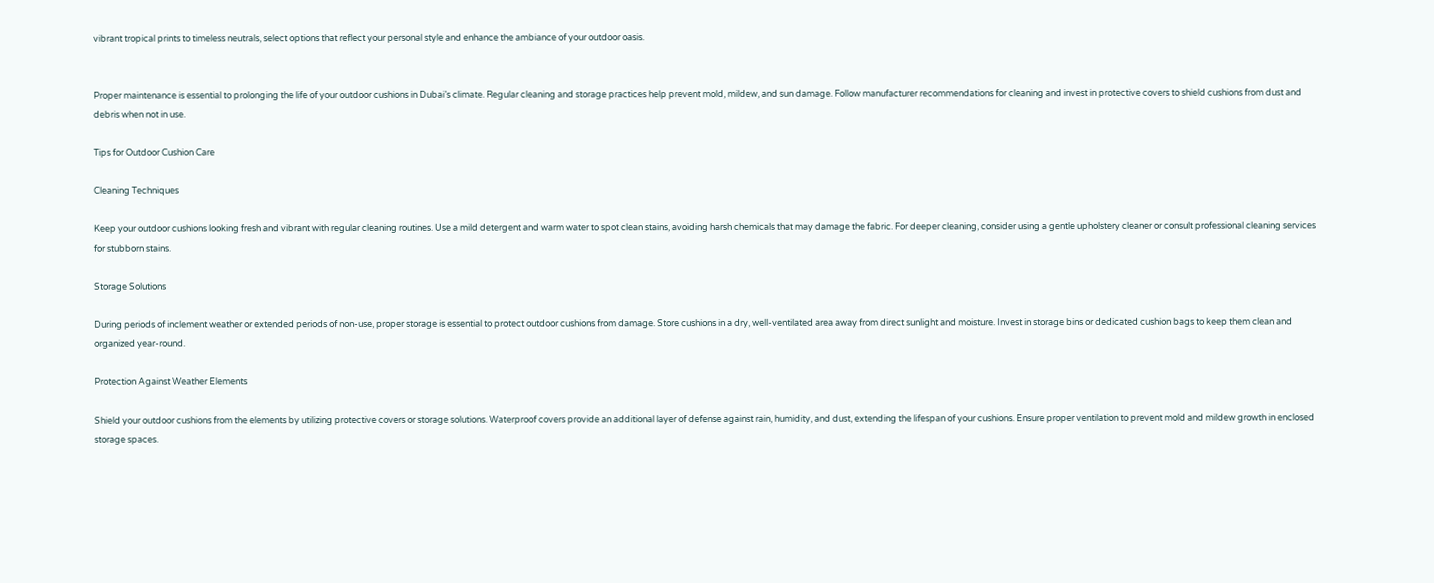vibrant tropical prints to timeless neutrals, select options that reflect your personal style and enhance the ambiance of your outdoor oasis.


Proper maintenance is essential to prolonging the life of your outdoor cushions in Dubai’s climate. Regular cleaning and storage practices help prevent mold, mildew, and sun damage. Follow manufacturer recommendations for cleaning and invest in protective covers to shield cushions from dust and debris when not in use.

Tips for Outdoor Cushion Care

Cleaning Techniques

Keep your outdoor cushions looking fresh and vibrant with regular cleaning routines. Use a mild detergent and warm water to spot clean stains, avoiding harsh chemicals that may damage the fabric. For deeper cleaning, consider using a gentle upholstery cleaner or consult professional cleaning services for stubborn stains.

Storage Solutions

During periods of inclement weather or extended periods of non-use, proper storage is essential to protect outdoor cushions from damage. Store cushions in a dry, well-ventilated area away from direct sunlight and moisture. Invest in storage bins or dedicated cushion bags to keep them clean and organized year-round.

Protection Against Weather Elements

Shield your outdoor cushions from the elements by utilizing protective covers or storage solutions. Waterproof covers provide an additional layer of defense against rain, humidity, and dust, extending the lifespan of your cushions. Ensure proper ventilation to prevent mold and mildew growth in enclosed storage spaces.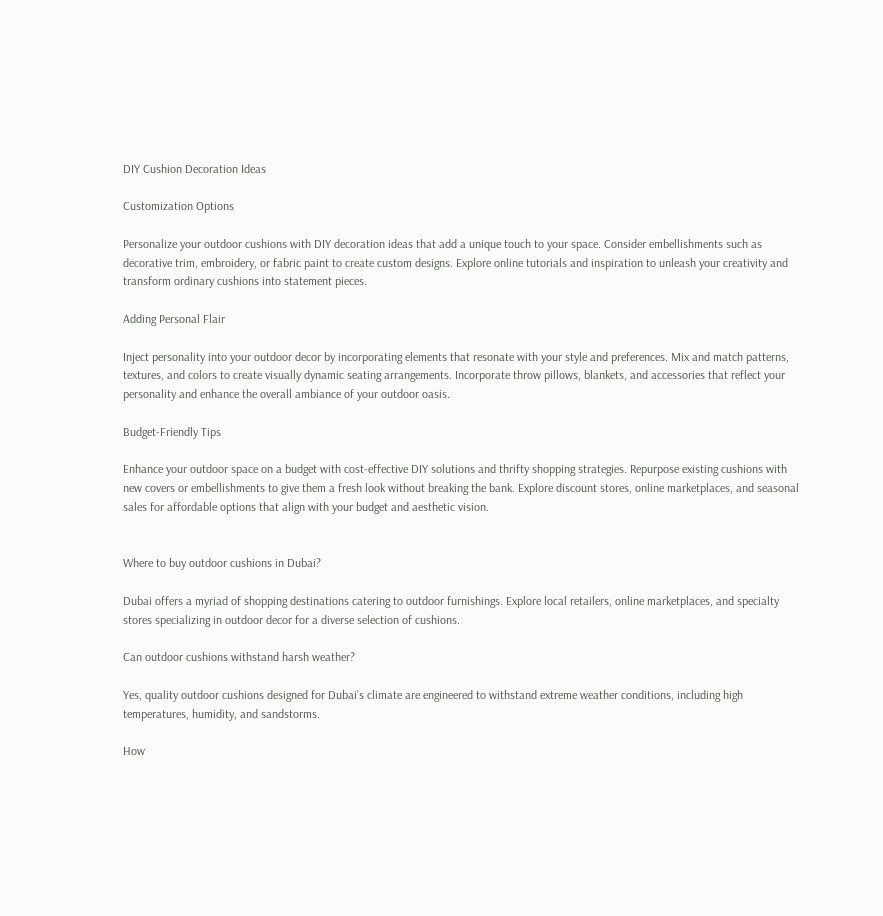DIY Cushion Decoration Ideas

Customization Options

Personalize your outdoor cushions with DIY decoration ideas that add a unique touch to your space. Consider embellishments such as decorative trim, embroidery, or fabric paint to create custom designs. Explore online tutorials and inspiration to unleash your creativity and transform ordinary cushions into statement pieces.

Adding Personal Flair

Inject personality into your outdoor decor by incorporating elements that resonate with your style and preferences. Mix and match patterns, textures, and colors to create visually dynamic seating arrangements. Incorporate throw pillows, blankets, and accessories that reflect your personality and enhance the overall ambiance of your outdoor oasis.

Budget-Friendly Tips

Enhance your outdoor space on a budget with cost-effective DIY solutions and thrifty shopping strategies. Repurpose existing cushions with new covers or embellishments to give them a fresh look without breaking the bank. Explore discount stores, online marketplaces, and seasonal sales for affordable options that align with your budget and aesthetic vision.


Where to buy outdoor cushions in Dubai?

Dubai offers a myriad of shopping destinations catering to outdoor furnishings. Explore local retailers, online marketplaces, and specialty stores specializing in outdoor decor for a diverse selection of cushions.

Can outdoor cushions withstand harsh weather?

Yes, quality outdoor cushions designed for Dubai’s climate are engineered to withstand extreme weather conditions, including high temperatures, humidity, and sandstorms.

How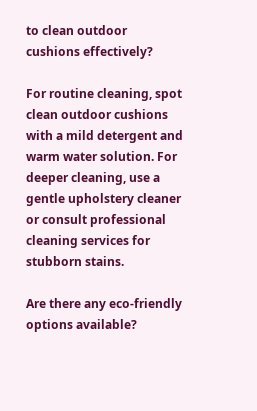to clean outdoor cushions effectively?

For routine cleaning, spot clean outdoor cushions with a mild detergent and warm water solution. For deeper cleaning, use a gentle upholstery cleaner or consult professional cleaning services for stubborn stains.

Are there any eco-friendly options available?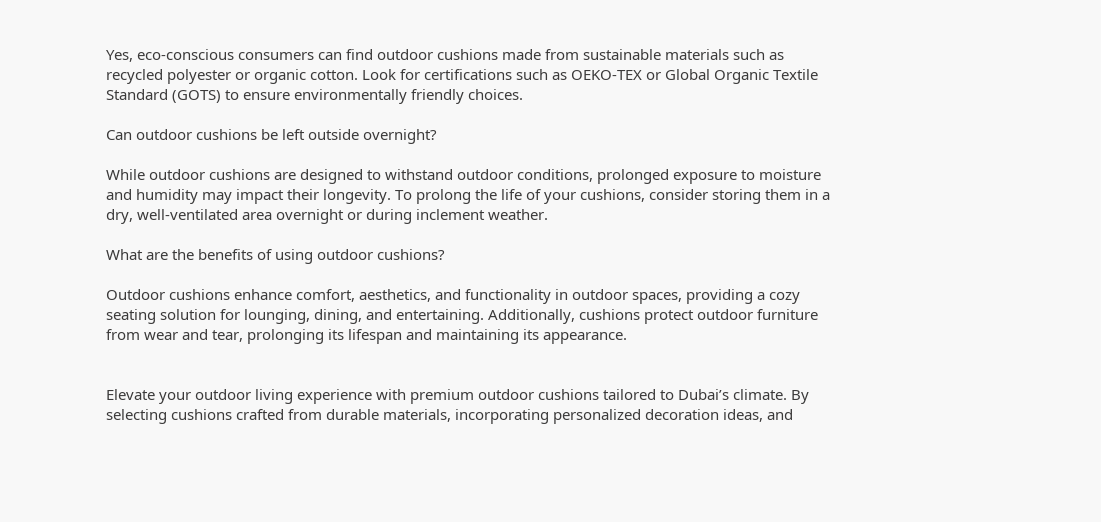Yes, eco-conscious consumers can find outdoor cushions made from sustainable materials such as recycled polyester or organic cotton. Look for certifications such as OEKO-TEX or Global Organic Textile Standard (GOTS) to ensure environmentally friendly choices.

Can outdoor cushions be left outside overnight?

While outdoor cushions are designed to withstand outdoor conditions, prolonged exposure to moisture and humidity may impact their longevity. To prolong the life of your cushions, consider storing them in a dry, well-ventilated area overnight or during inclement weather.

What are the benefits of using outdoor cushions?

Outdoor cushions enhance comfort, aesthetics, and functionality in outdoor spaces, providing a cozy seating solution for lounging, dining, and entertaining. Additionally, cushions protect outdoor furniture from wear and tear, prolonging its lifespan and maintaining its appearance.


Elevate your outdoor living experience with premium outdoor cushions tailored to Dubai’s climate. By selecting cushions crafted from durable materials, incorporating personalized decoration ideas, and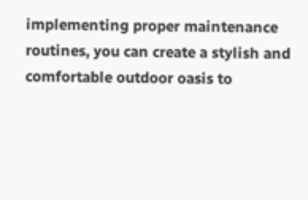implementing proper maintenance routines, you can create a stylish and comfortable outdoor oasis to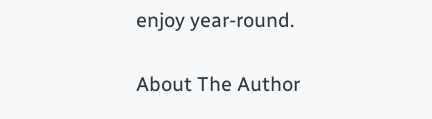enjoy year-round.

About The Author